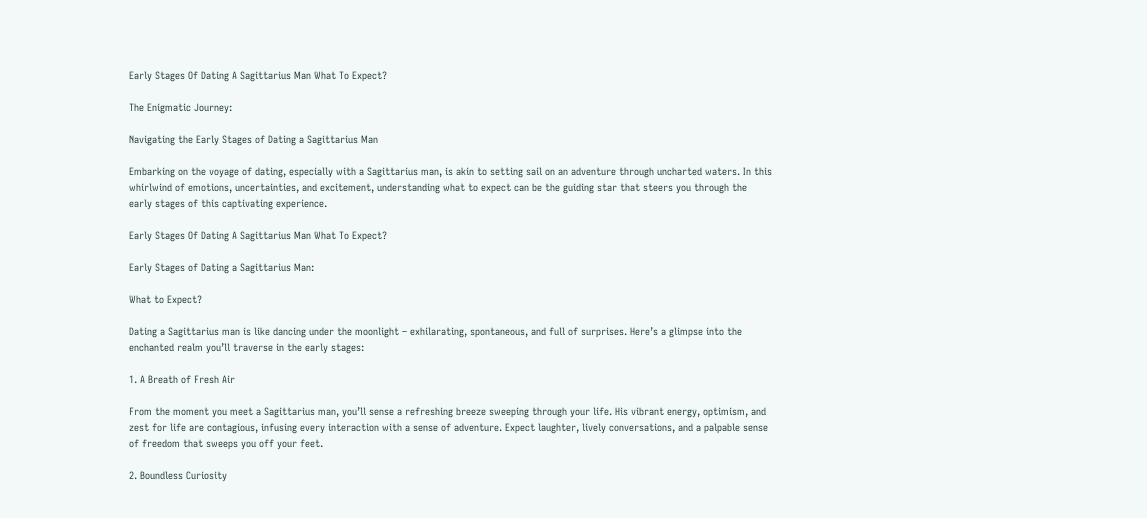Early Stages Of Dating A Sagittarius Man What To Expect?

The Enigmatic Journey:

Navigating the Early Stages of Dating a Sagittarius Man

Embarking on the voyage of dating, especially with a Sagittarius man, is akin to setting sail on an adventure through uncharted waters. In this whirlwind of emotions, uncertainties, and excitement, understanding what to expect can be the guiding star that steers you through the early stages of this captivating experience.

Early Stages Of Dating A Sagittarius Man What To Expect?

Early Stages of Dating a Sagittarius Man:

What to Expect?

Dating a Sagittarius man is like dancing under the moonlight – exhilarating, spontaneous, and full of surprises. Here’s a glimpse into the enchanted realm you’ll traverse in the early stages:

1. A Breath of Fresh Air

From the moment you meet a Sagittarius man, you’ll sense a refreshing breeze sweeping through your life. His vibrant energy, optimism, and zest for life are contagious, infusing every interaction with a sense of adventure. Expect laughter, lively conversations, and a palpable sense of freedom that sweeps you off your feet.

2. Boundless Curiosity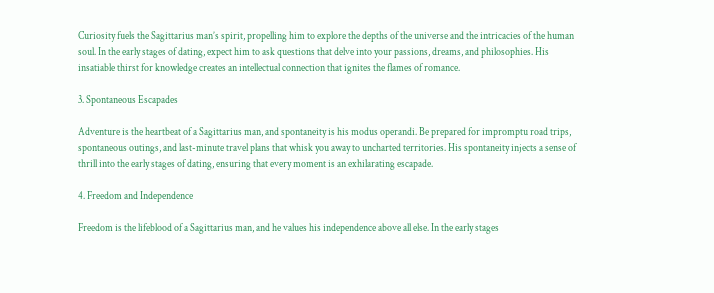Curiosity fuels the Sagittarius man’s spirit, propelling him to explore the depths of the universe and the intricacies of the human soul. In the early stages of dating, expect him to ask questions that delve into your passions, dreams, and philosophies. His insatiable thirst for knowledge creates an intellectual connection that ignites the flames of romance.

3. Spontaneous Escapades

Adventure is the heartbeat of a Sagittarius man, and spontaneity is his modus operandi. Be prepared for impromptu road trips, spontaneous outings, and last-minute travel plans that whisk you away to uncharted territories. His spontaneity injects a sense of thrill into the early stages of dating, ensuring that every moment is an exhilarating escapade.

4. Freedom and Independence

Freedom is the lifeblood of a Sagittarius man, and he values his independence above all else. In the early stages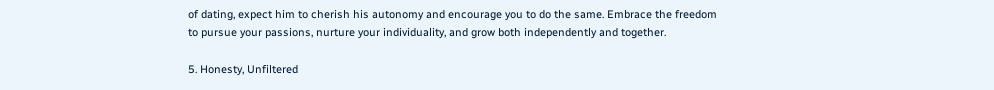of dating, expect him to cherish his autonomy and encourage you to do the same. Embrace the freedom to pursue your passions, nurture your individuality, and grow both independently and together.

5. Honesty, Unfiltered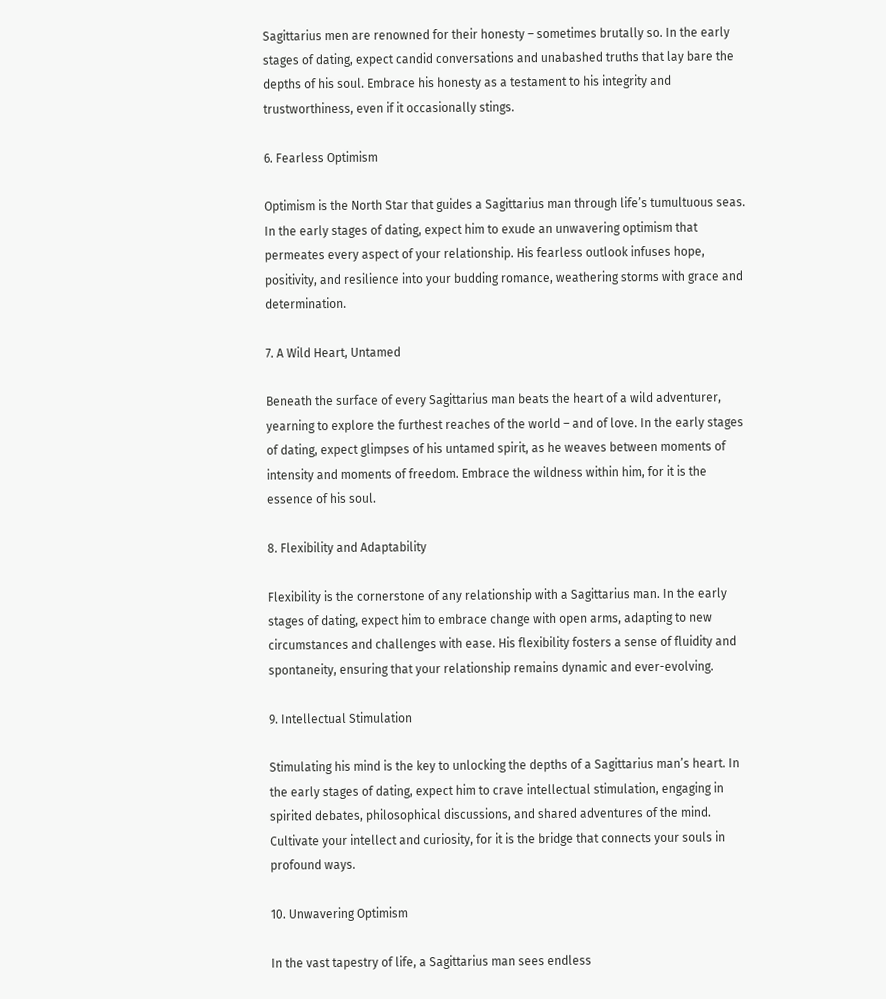Sagittarius men are renowned for their honesty – sometimes brutally so. In the early stages of dating, expect candid conversations and unabashed truths that lay bare the depths of his soul. Embrace his honesty as a testament to his integrity and trustworthiness, even if it occasionally stings.

6. Fearless Optimism

Optimism is the North Star that guides a Sagittarius man through life’s tumultuous seas. In the early stages of dating, expect him to exude an unwavering optimism that permeates every aspect of your relationship. His fearless outlook infuses hope, positivity, and resilience into your budding romance, weathering storms with grace and determination.

7. A Wild Heart, Untamed

Beneath the surface of every Sagittarius man beats the heart of a wild adventurer, yearning to explore the furthest reaches of the world – and of love. In the early stages of dating, expect glimpses of his untamed spirit, as he weaves between moments of intensity and moments of freedom. Embrace the wildness within him, for it is the essence of his soul.

8. Flexibility and Adaptability

Flexibility is the cornerstone of any relationship with a Sagittarius man. In the early stages of dating, expect him to embrace change with open arms, adapting to new circumstances and challenges with ease. His flexibility fosters a sense of fluidity and spontaneity, ensuring that your relationship remains dynamic and ever-evolving.

9. Intellectual Stimulation

Stimulating his mind is the key to unlocking the depths of a Sagittarius man’s heart. In the early stages of dating, expect him to crave intellectual stimulation, engaging in spirited debates, philosophical discussions, and shared adventures of the mind. Cultivate your intellect and curiosity, for it is the bridge that connects your souls in profound ways.

10. Unwavering Optimism

In the vast tapestry of life, a Sagittarius man sees endless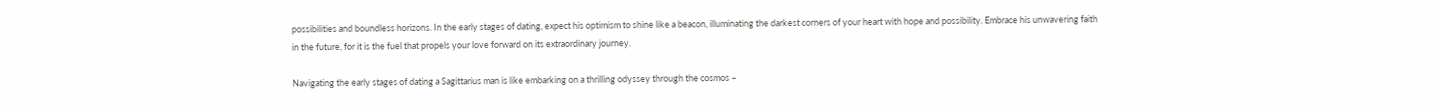possibilities and boundless horizons. In the early stages of dating, expect his optimism to shine like a beacon, illuminating the darkest corners of your heart with hope and possibility. Embrace his unwavering faith in the future, for it is the fuel that propels your love forward on its extraordinary journey.

Navigating the early stages of dating a Sagittarius man is like embarking on a thrilling odyssey through the cosmos –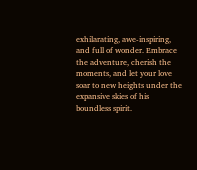exhilarating, awe-inspiring, and full of wonder. Embrace the adventure, cherish the moments, and let your love soar to new heights under the expansive skies of his boundless spirit.